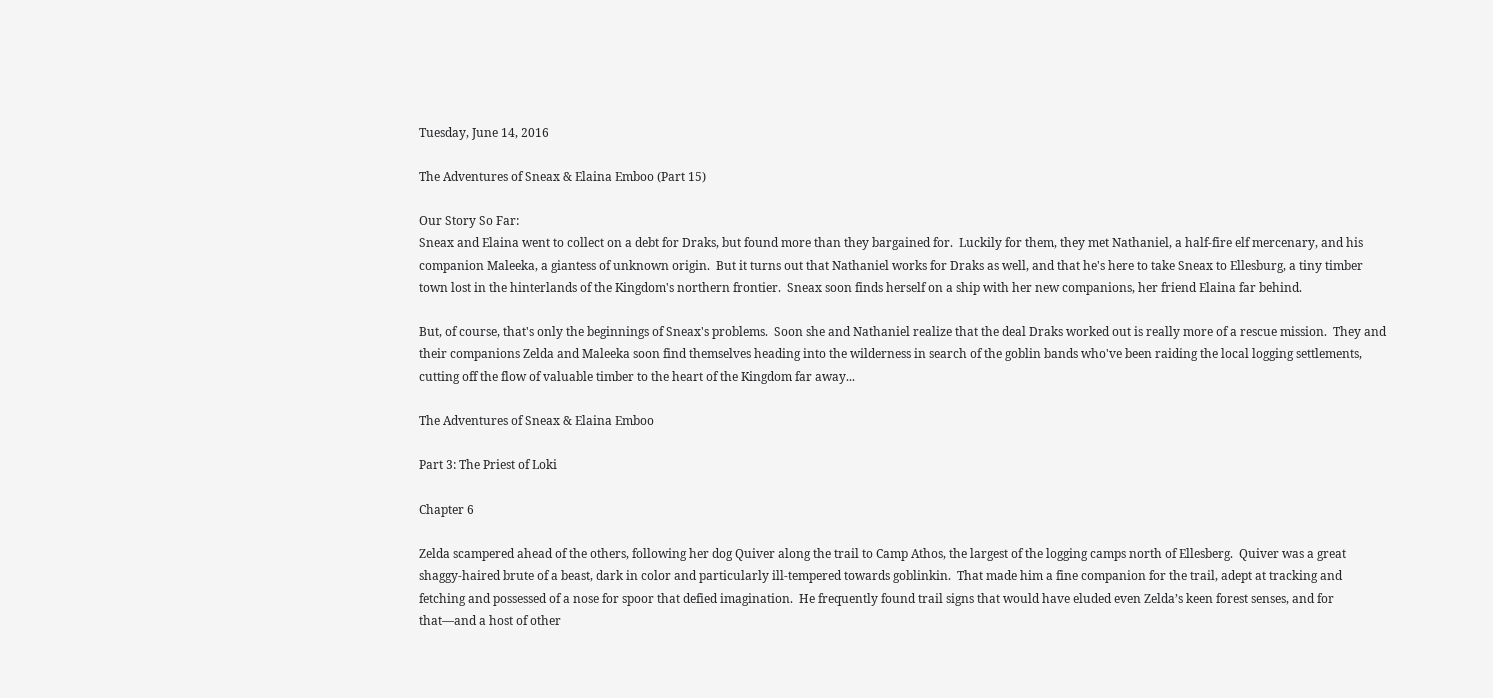Tuesday, June 14, 2016

The Adventures of Sneax & Elaina Emboo (Part 15)

Our Story So Far:
Sneax and Elaina went to collect on a debt for Draks, but found more than they bargained for.  Luckily for them, they met Nathaniel, a half-fire elf mercenary, and his companion Maleeka, a giantess of unknown origin.  But it turns out that Nathaniel works for Draks as well, and that he's here to take Sneax to Ellesburg, a tiny timber town lost in the hinterlands of the Kingdom's northern frontier.  Sneax soon finds herself on a ship with her new companions, her friend Elaina far behind.

But, of course, that's only the beginnings of Sneax's problems.  Soon she and Nathaniel realize that the deal Draks worked out is really more of a rescue mission.  They and their companions Zelda and Maleeka soon find themselves heading into the wilderness in search of the goblin bands who've been raiding the local logging settlements, cutting off the flow of valuable timber to the heart of the Kingdom far away...

The Adventures of Sneax & Elaina Emboo

Part 3: The Priest of Loki

Chapter 6

Zelda scampered ahead of the others, following her dog Quiver along the trail to Camp Athos, the largest of the logging camps north of Ellesberg.  Quiver was a great shaggy-haired brute of a beast, dark in color and particularly ill-tempered towards goblinkin.  That made him a fine companion for the trail, adept at tracking and fetching and possessed of a nose for spoor that defied imagination.  He frequently found trail signs that would have eluded even Zelda’s keen forest senses, and for that—and a host of other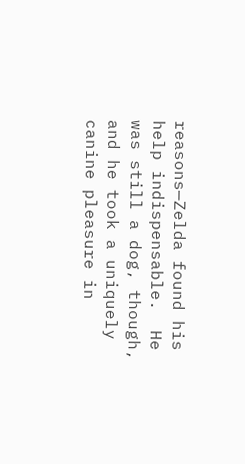reasons—Zelda found his help indispensable.  He was still a dog, though, and he took a uniquely canine pleasure in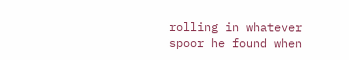rolling in whatever spoor he found when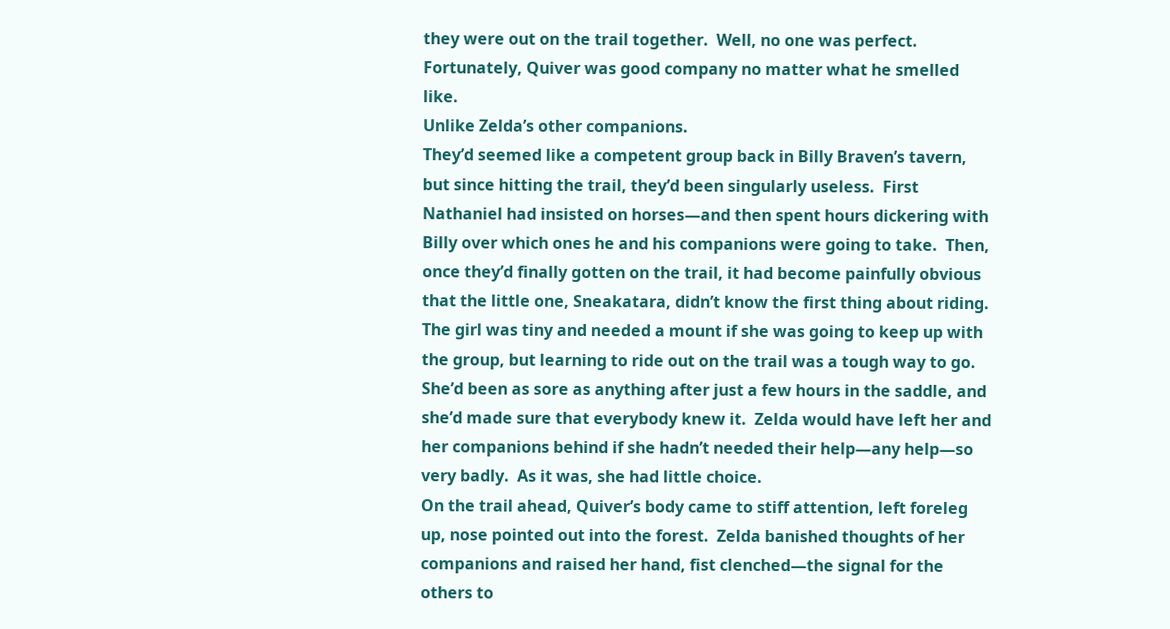they were out on the trail together.  Well, no one was perfect.  Fortunately, Quiver was good company no matter what he smelled like.
Unlike Zelda’s other companions.
They’d seemed like a competent group back in Billy Braven’s tavern, but since hitting the trail, they’d been singularly useless.  First Nathaniel had insisted on horses—and then spent hours dickering with Billy over which ones he and his companions were going to take.  Then, once they’d finally gotten on the trail, it had become painfully obvious that the little one, Sneakatara, didn’t know the first thing about riding.  The girl was tiny and needed a mount if she was going to keep up with the group, but learning to ride out on the trail was a tough way to go.  She’d been as sore as anything after just a few hours in the saddle, and she’d made sure that everybody knew it.  Zelda would have left her and her companions behind if she hadn’t needed their help—any help—so very badly.  As it was, she had little choice.
On the trail ahead, Quiver’s body came to stiff attention, left foreleg up, nose pointed out into the forest.  Zelda banished thoughts of her companions and raised her hand, fist clenched—the signal for the others to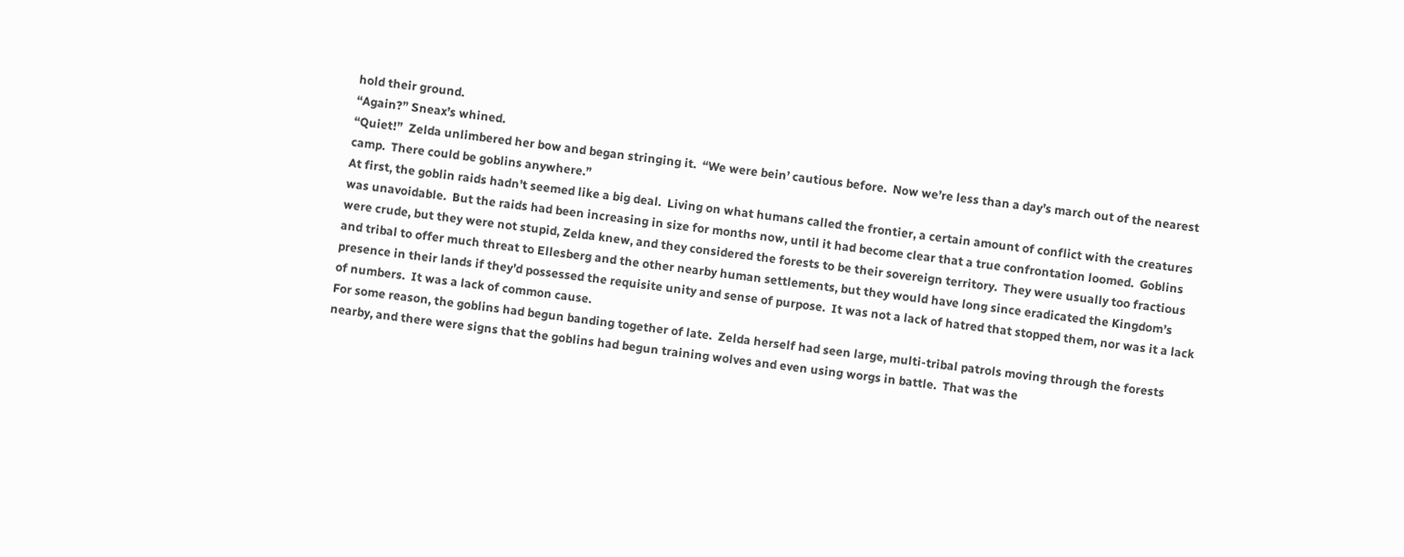hold their ground.
“Again?” Sneax’s whined.
“Quiet!”  Zelda unlimbered her bow and began stringing it.  “We were bein’ cautious before.  Now we’re less than a day’s march out of the nearest camp.  There could be goblins anywhere.”
At first, the goblin raids hadn’t seemed like a big deal.  Living on what humans called the frontier, a certain amount of conflict with the creatures was unavoidable.  But the raids had been increasing in size for months now, until it had become clear that a true confrontation loomed.  Goblins were crude, but they were not stupid, Zelda knew, and they considered the forests to be their sovereign territory.  They were usually too fractious and tribal to offer much threat to Ellesberg and the other nearby human settlements, but they would have long since eradicated the Kingdom’s presence in their lands if they’d possessed the requisite unity and sense of purpose.  It was not a lack of hatred that stopped them, nor was it a lack of numbers.  It was a lack of common cause.
For some reason, the goblins had begun banding together of late.  Zelda herself had seen large, multi-tribal patrols moving through the forests nearby, and there were signs that the goblins had begun training wolves and even using worgs in battle.  That was the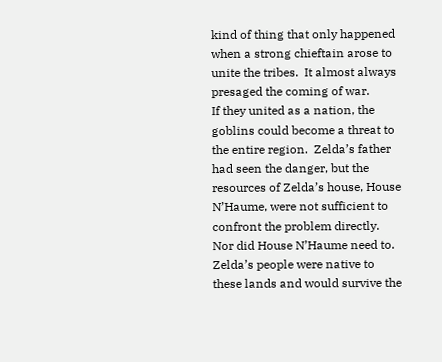kind of thing that only happened when a strong chieftain arose to unite the tribes.  It almost always presaged the coming of war.
If they united as a nation, the goblins could become a threat to the entire region.  Zelda’s father had seen the danger, but the resources of Zelda’s house, House N’Haume, were not sufficient to confront the problem directly.  Nor did House N’Haume need to.  Zelda’s people were native to these lands and would survive the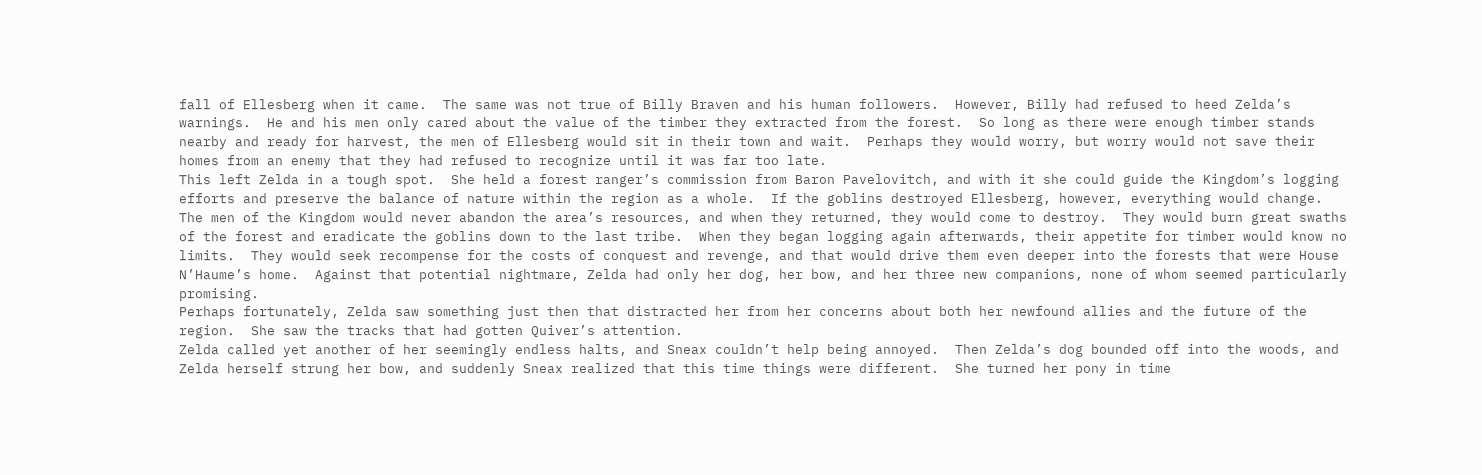fall of Ellesberg when it came.  The same was not true of Billy Braven and his human followers.  However, Billy had refused to heed Zelda’s warnings.  He and his men only cared about the value of the timber they extracted from the forest.  So long as there were enough timber stands nearby and ready for harvest, the men of Ellesberg would sit in their town and wait.  Perhaps they would worry, but worry would not save their homes from an enemy that they had refused to recognize until it was far too late.
This left Zelda in a tough spot.  She held a forest ranger’s commission from Baron Pavelovitch, and with it she could guide the Kingdom’s logging efforts and preserve the balance of nature within the region as a whole.  If the goblins destroyed Ellesberg, however, everything would change.  The men of the Kingdom would never abandon the area’s resources, and when they returned, they would come to destroy.  They would burn great swaths of the forest and eradicate the goblins down to the last tribe.  When they began logging again afterwards, their appetite for timber would know no limits.  They would seek recompense for the costs of conquest and revenge, and that would drive them even deeper into the forests that were House N’Haume’s home.  Against that potential nightmare, Zelda had only her dog, her bow, and her three new companions, none of whom seemed particularly promising.
Perhaps fortunately, Zelda saw something just then that distracted her from her concerns about both her newfound allies and the future of the region.  She saw the tracks that had gotten Quiver’s attention.
Zelda called yet another of her seemingly endless halts, and Sneax couldn’t help being annoyed.  Then Zelda’s dog bounded off into the woods, and Zelda herself strung her bow, and suddenly Sneax realized that this time things were different.  She turned her pony in time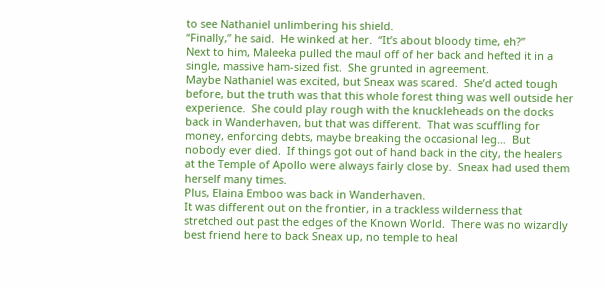to see Nathaniel unlimbering his shield.
“Finally,” he said.  He winked at her.  “It’s about bloody time, eh?”
Next to him, Maleeka pulled the maul off of her back and hefted it in a single, massive ham-sized fist.  She grunted in agreement.
Maybe Nathaniel was excited, but Sneax was scared.  She’d acted tough before, but the truth was that this whole forest thing was well outside her experience.  She could play rough with the knuckleheads on the docks back in Wanderhaven, but that was different.  That was scuffling for money, enforcing debts, maybe breaking the occasional leg…  But nobody ever died.  If things got out of hand back in the city, the healers at the Temple of Apollo were always fairly close by.  Sneax had used them herself many times.
Plus, Elaina Emboo was back in Wanderhaven.
It was different out on the frontier, in a trackless wilderness that stretched out past the edges of the Known World.  There was no wizardly best friend here to back Sneax up, no temple to heal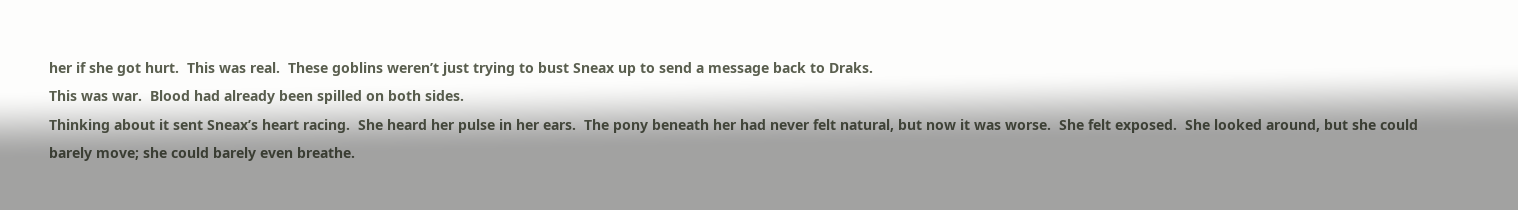her if she got hurt.  This was real.  These goblins weren’t just trying to bust Sneax up to send a message back to Draks.
This was war.  Blood had already been spilled on both sides.
Thinking about it sent Sneax’s heart racing.  She heard her pulse in her ears.  The pony beneath her had never felt natural, but now it was worse.  She felt exposed.  She looked around, but she could barely move; she could barely even breathe.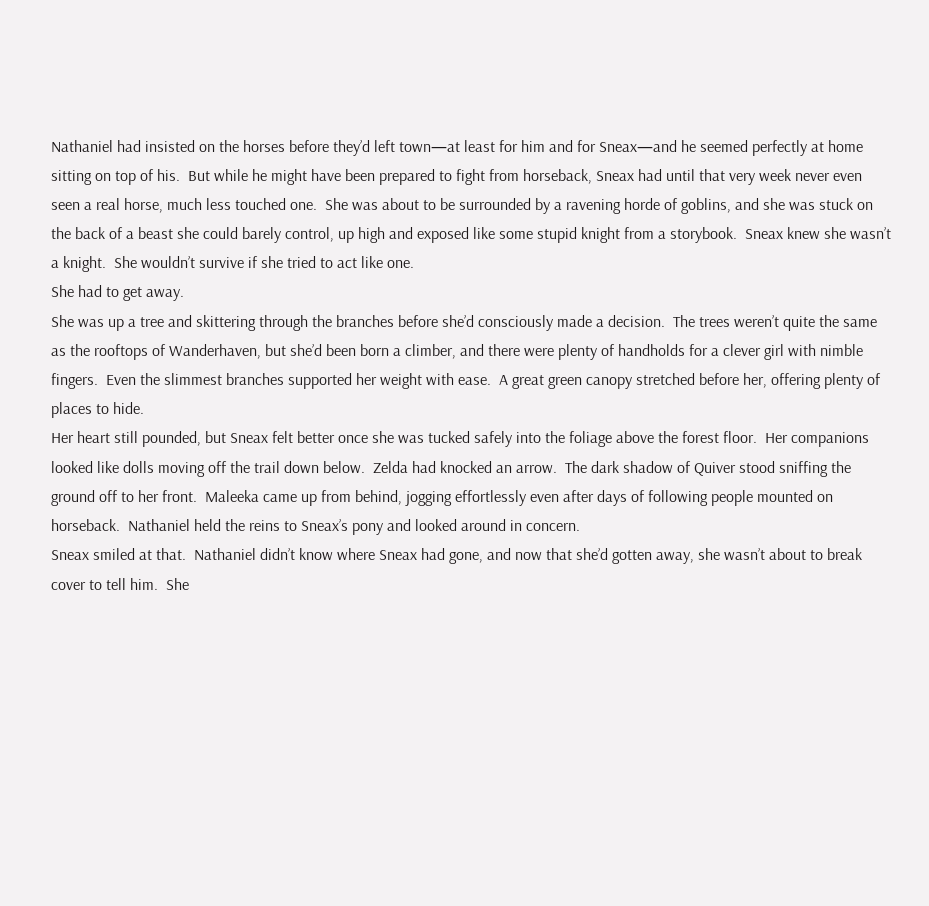Nathaniel had insisted on the horses before they’d left town—at least for him and for Sneax—and he seemed perfectly at home sitting on top of his.  But while he might have been prepared to fight from horseback, Sneax had until that very week never even seen a real horse, much less touched one.  She was about to be surrounded by a ravening horde of goblins, and she was stuck on the back of a beast she could barely control, up high and exposed like some stupid knight from a storybook.  Sneax knew she wasn’t a knight.  She wouldn’t survive if she tried to act like one.
She had to get away.
She was up a tree and skittering through the branches before she’d consciously made a decision.  The trees weren’t quite the same as the rooftops of Wanderhaven, but she’d been born a climber, and there were plenty of handholds for a clever girl with nimble fingers.  Even the slimmest branches supported her weight with ease.  A great green canopy stretched before her, offering plenty of places to hide.
Her heart still pounded, but Sneax felt better once she was tucked safely into the foliage above the forest floor.  Her companions looked like dolls moving off the trail down below.  Zelda had knocked an arrow.  The dark shadow of Quiver stood sniffing the ground off to her front.  Maleeka came up from behind, jogging effortlessly even after days of following people mounted on horseback.  Nathaniel held the reins to Sneax’s pony and looked around in concern.
Sneax smiled at that.  Nathaniel didn’t know where Sneax had gone, and now that she’d gotten away, she wasn’t about to break cover to tell him.  She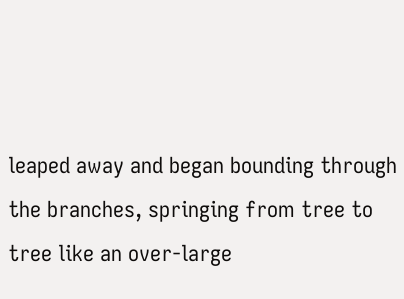leaped away and began bounding through the branches, springing from tree to tree like an over-large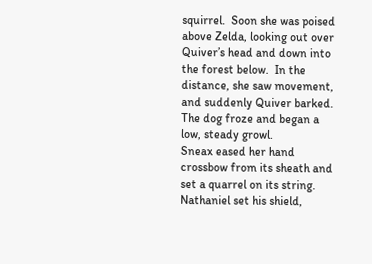squirrel.  Soon she was poised above Zelda, looking out over Quiver’s head and down into the forest below.  In the distance, she saw movement, and suddenly Quiver barked.  The dog froze and began a low, steady growl.
Sneax eased her hand crossbow from its sheath and set a quarrel on its string.
Nathaniel set his shield,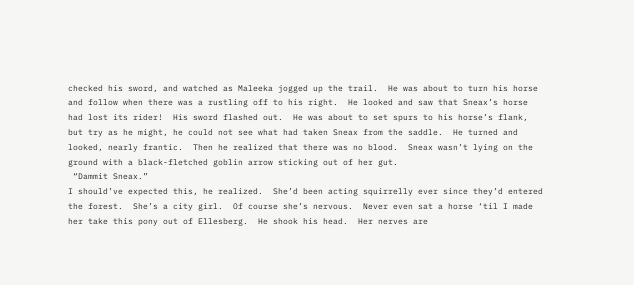checked his sword, and watched as Maleeka jogged up the trail.  He was about to turn his horse and follow when there was a rustling off to his right.  He looked and saw that Sneax’s horse had lost its rider!  His sword flashed out.  He was about to set spurs to his horse’s flank, but try as he might, he could not see what had taken Sneax from the saddle.  He turned and looked, nearly frantic.  Then he realized that there was no blood.  Sneax wasn’t lying on the ground with a black-fletched goblin arrow sticking out of her gut.
 “Dammit Sneax.”
I should’ve expected this, he realized.  She’d been acting squirrelly ever since they’d entered the forest.  She’s a city girl.  Of course she’s nervous.  Never even sat a horse ‘til I made her take this pony out of Ellesberg.  He shook his head.  Her nerves are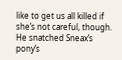like to get us all killed if she’s not careful, though.
He snatched Sneax’s pony’s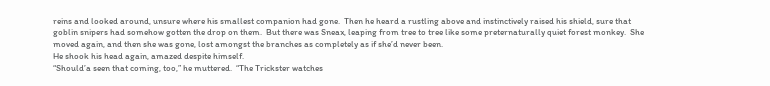reins and looked around, unsure where his smallest companion had gone.  Then he heard a rustling above and instinctively raised his shield, sure that goblin snipers had somehow gotten the drop on them.  But there was Sneax, leaping from tree to tree like some preternaturally quiet forest monkey.  She moved again, and then she was gone, lost amongst the branches as completely as if she’d never been.
He shook his head again, amazed despite himself.
“Should’a seen that coming, too,” he muttered.  “The Trickster watches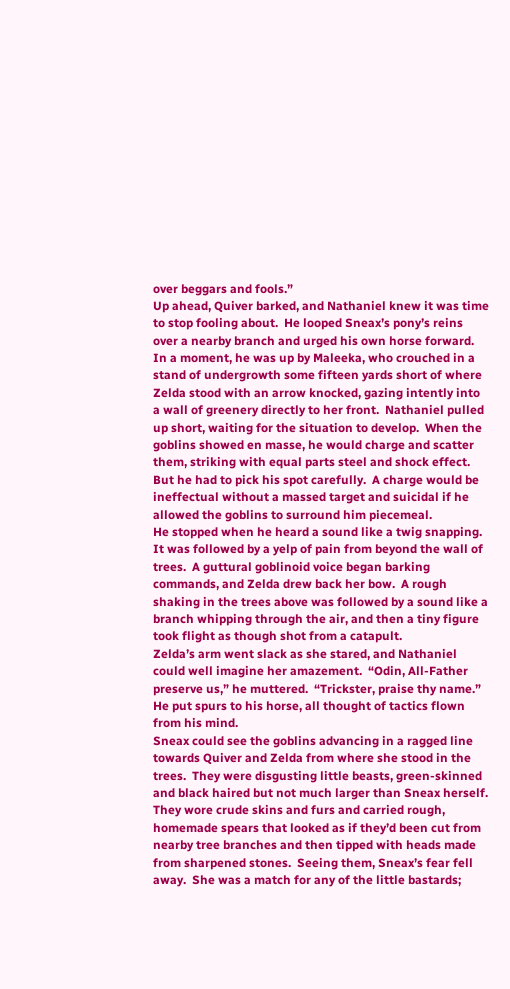over beggars and fools.”
Up ahead, Quiver barked, and Nathaniel knew it was time to stop fooling about.  He looped Sneax’s pony’s reins over a nearby branch and urged his own horse forward.  In a moment, he was up by Maleeka, who crouched in a stand of undergrowth some fifteen yards short of where Zelda stood with an arrow knocked, gazing intently into a wall of greenery directly to her front.  Nathaniel pulled up short, waiting for the situation to develop.  When the goblins showed en masse, he would charge and scatter them, striking with equal parts steel and shock effect.  But he had to pick his spot carefully.  A charge would be ineffectual without a massed target and suicidal if he allowed the goblins to surround him piecemeal.
He stopped when he heard a sound like a twig snapping.  It was followed by a yelp of pain from beyond the wall of trees.  A guttural goblinoid voice began barking commands, and Zelda drew back her bow.  A rough shaking in the trees above was followed by a sound like a branch whipping through the air, and then a tiny figure took flight as though shot from a catapult.
Zelda’s arm went slack as she stared, and Nathaniel could well imagine her amazement.  “Odin, All-Father preserve us,” he muttered.  “Trickster, praise thy name.”
He put spurs to his horse, all thought of tactics flown from his mind.
Sneax could see the goblins advancing in a ragged line towards Quiver and Zelda from where she stood in the trees.  They were disgusting little beasts, green-skinned and black haired but not much larger than Sneax herself.  They wore crude skins and furs and carried rough, homemade spears that looked as if they’d been cut from nearby tree branches and then tipped with heads made from sharpened stones.  Seeing them, Sneax’s fear fell away.  She was a match for any of the little bastards;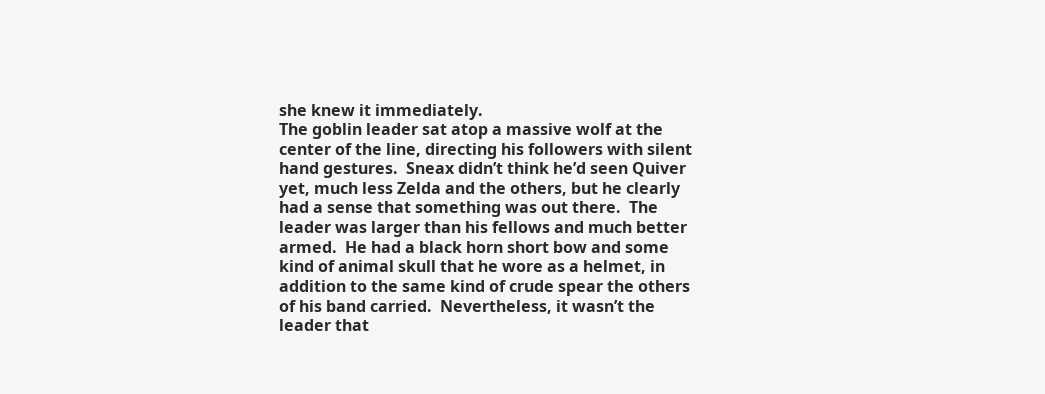she knew it immediately.
The goblin leader sat atop a massive wolf at the center of the line, directing his followers with silent hand gestures.  Sneax didn’t think he’d seen Quiver yet, much less Zelda and the others, but he clearly had a sense that something was out there.  The leader was larger than his fellows and much better armed.  He had a black horn short bow and some kind of animal skull that he wore as a helmet, in addition to the same kind of crude spear the others of his band carried.  Nevertheless, it wasn’t the leader that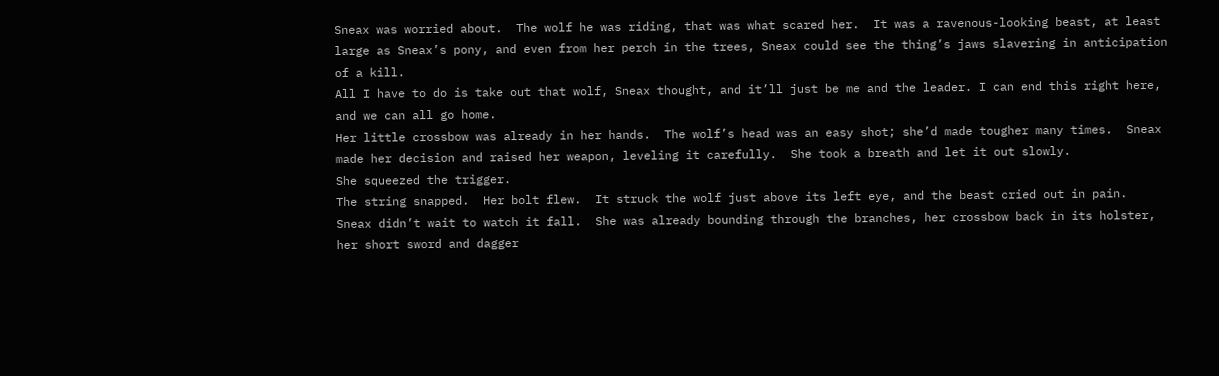Sneax was worried about.  The wolf he was riding, that was what scared her.  It was a ravenous-looking beast, at least large as Sneax’s pony, and even from her perch in the trees, Sneax could see the thing’s jaws slavering in anticipation of a kill.
All I have to do is take out that wolf, Sneax thought, and it’ll just be me and the leader. I can end this right here, and we can all go home.
Her little crossbow was already in her hands.  The wolf’s head was an easy shot; she’d made tougher many times.  Sneax made her decision and raised her weapon, leveling it carefully.  She took a breath and let it out slowly.
She squeezed the trigger.
The string snapped.  Her bolt flew.  It struck the wolf just above its left eye, and the beast cried out in pain.  Sneax didn’t wait to watch it fall.  She was already bounding through the branches, her crossbow back in its holster, her short sword and dagger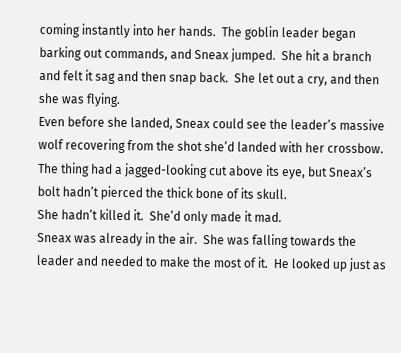coming instantly into her hands.  The goblin leader began barking out commands, and Sneax jumped.  She hit a branch and felt it sag and then snap back.  She let out a cry, and then she was flying.
Even before she landed, Sneax could see the leader’s massive wolf recovering from the shot she’d landed with her crossbow.  The thing had a jagged-looking cut above its eye, but Sneax’s bolt hadn’t pierced the thick bone of its skull.
She hadn’t killed it.  She’d only made it mad.
Sneax was already in the air.  She was falling towards the leader and needed to make the most of it.  He looked up just as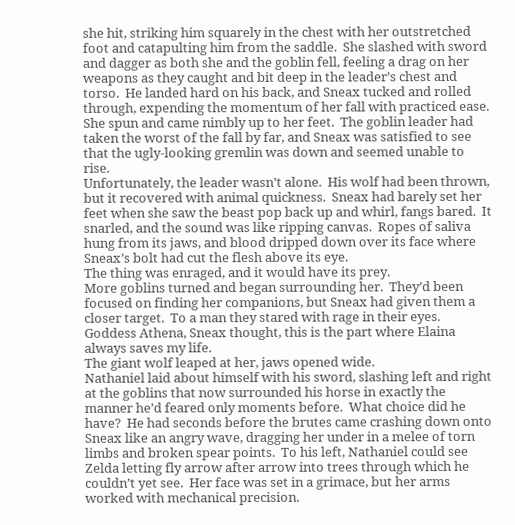she hit, striking him squarely in the chest with her outstretched foot and catapulting him from the saddle.  She slashed with sword and dagger as both she and the goblin fell, feeling a drag on her weapons as they caught and bit deep in the leader’s chest and torso.  He landed hard on his back, and Sneax tucked and rolled through, expending the momentum of her fall with practiced ease.  She spun and came nimbly up to her feet.  The goblin leader had taken the worst of the fall by far, and Sneax was satisfied to see that the ugly-looking gremlin was down and seemed unable to rise.
Unfortunately, the leader wasn’t alone.  His wolf had been thrown, but it recovered with animal quickness.  Sneax had barely set her feet when she saw the beast pop back up and whirl, fangs bared.  It snarled, and the sound was like ripping canvas.  Ropes of saliva hung from its jaws, and blood dripped down over its face where Sneax’s bolt had cut the flesh above its eye.
The thing was enraged, and it would have its prey.
More goblins turned and began surrounding her.  They’d been focused on finding her companions, but Sneax had given them a closer target.  To a man they stared with rage in their eyes.
Goddess Athena, Sneax thought, this is the part where Elaina always saves my life.
The giant wolf leaped at her, jaws opened wide.
Nathaniel laid about himself with his sword, slashing left and right at the goblins that now surrounded his horse in exactly the manner he’d feared only moments before.  What choice did he have?  He had seconds before the brutes came crashing down onto Sneax like an angry wave, dragging her under in a melee of torn limbs and broken spear points.  To his left, Nathaniel could see Zelda letting fly arrow after arrow into trees through which he couldn’t yet see.  Her face was set in a grimace, but her arms worked with mechanical precision.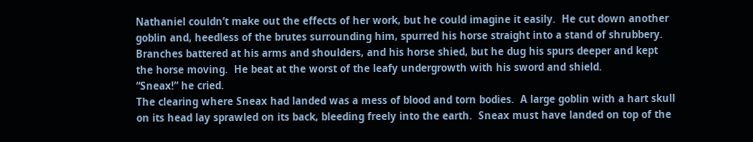Nathaniel couldn’t make out the effects of her work, but he could imagine it easily.  He cut down another goblin and, heedless of the brutes surrounding him, spurred his horse straight into a stand of shrubbery.  Branches battered at his arms and shoulders, and his horse shied, but he dug his spurs deeper and kept the horse moving.  He beat at the worst of the leafy undergrowth with his sword and shield.
“Sneax!” he cried.
The clearing where Sneax had landed was a mess of blood and torn bodies.  A large goblin with a hart skull on its head lay sprawled on its back, bleeding freely into the earth.  Sneax must have landed on top of the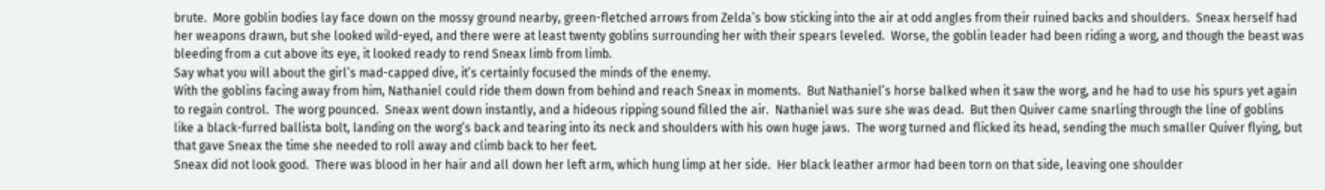brute.  More goblin bodies lay face down on the mossy ground nearby, green-fletched arrows from Zelda’s bow sticking into the air at odd angles from their ruined backs and shoulders.  Sneax herself had her weapons drawn, but she looked wild-eyed, and there were at least twenty goblins surrounding her with their spears leveled.  Worse, the goblin leader had been riding a worg, and though the beast was bleeding from a cut above its eye, it looked ready to rend Sneax limb from limb.
Say what you will about the girl’s mad-capped dive, it’s certainly focused the minds of the enemy.
With the goblins facing away from him, Nathaniel could ride them down from behind and reach Sneax in moments.  But Nathaniel’s horse balked when it saw the worg, and he had to use his spurs yet again to regain control.  The worg pounced.  Sneax went down instantly, and a hideous ripping sound filled the air.  Nathaniel was sure she was dead.  But then Quiver came snarling through the line of goblins like a black-furred ballista bolt, landing on the worg’s back and tearing into its neck and shoulders with his own huge jaws.  The worg turned and flicked its head, sending the much smaller Quiver flying, but that gave Sneax the time she needed to roll away and climb back to her feet.
Sneax did not look good.  There was blood in her hair and all down her left arm, which hung limp at her side.  Her black leather armor had been torn on that side, leaving one shoulder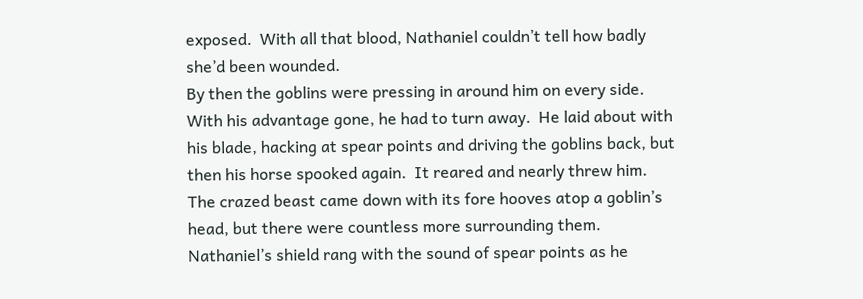exposed.  With all that blood, Nathaniel couldn’t tell how badly she’d been wounded.
By then the goblins were pressing in around him on every side.  With his advantage gone, he had to turn away.  He laid about with his blade, hacking at spear points and driving the goblins back, but then his horse spooked again.  It reared and nearly threw him.  The crazed beast came down with its fore hooves atop a goblin’s head, but there were countless more surrounding them.  Nathaniel’s shield rang with the sound of spear points as he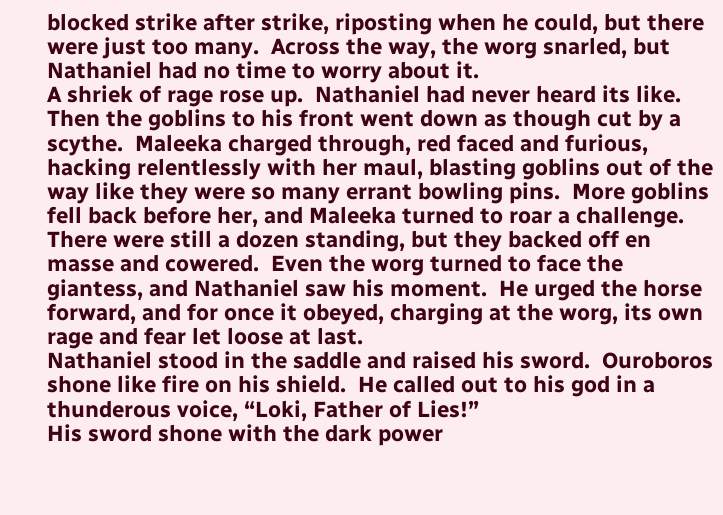blocked strike after strike, riposting when he could, but there were just too many.  Across the way, the worg snarled, but Nathaniel had no time to worry about it.
A shriek of rage rose up.  Nathaniel had never heard its like.  Then the goblins to his front went down as though cut by a scythe.  Maleeka charged through, red faced and furious, hacking relentlessly with her maul, blasting goblins out of the way like they were so many errant bowling pins.  More goblins fell back before her, and Maleeka turned to roar a challenge.  There were still a dozen standing, but they backed off en masse and cowered.  Even the worg turned to face the giantess, and Nathaniel saw his moment.  He urged the horse forward, and for once it obeyed, charging at the worg, its own rage and fear let loose at last.
Nathaniel stood in the saddle and raised his sword.  Ouroboros shone like fire on his shield.  He called out to his god in a thunderous voice, “Loki, Father of Lies!”
His sword shone with the dark power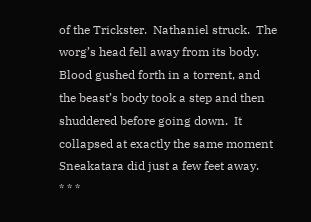of the Trickster.  Nathaniel struck.  The worg’s head fell away from its body.  Blood gushed forth in a torrent, and the beast’s body took a step and then shuddered before going down.  It collapsed at exactly the same moment Sneakatara did just a few feet away.
* * *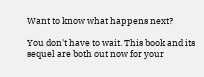Want to know what happens next?

You don't have to wait. This book and its sequel are both out now for your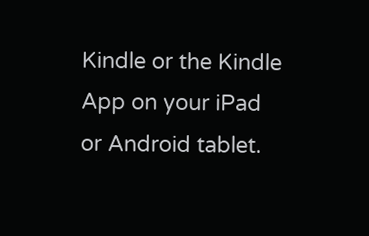Kindle or the Kindle App on your iPad or Android tablet.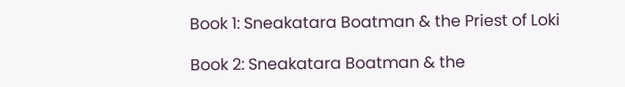Book 1: Sneakatara Boatman & the Priest of Loki

Book 2: Sneakatara Boatman & the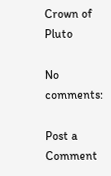Crown of Pluto

No comments:

Post a Comment